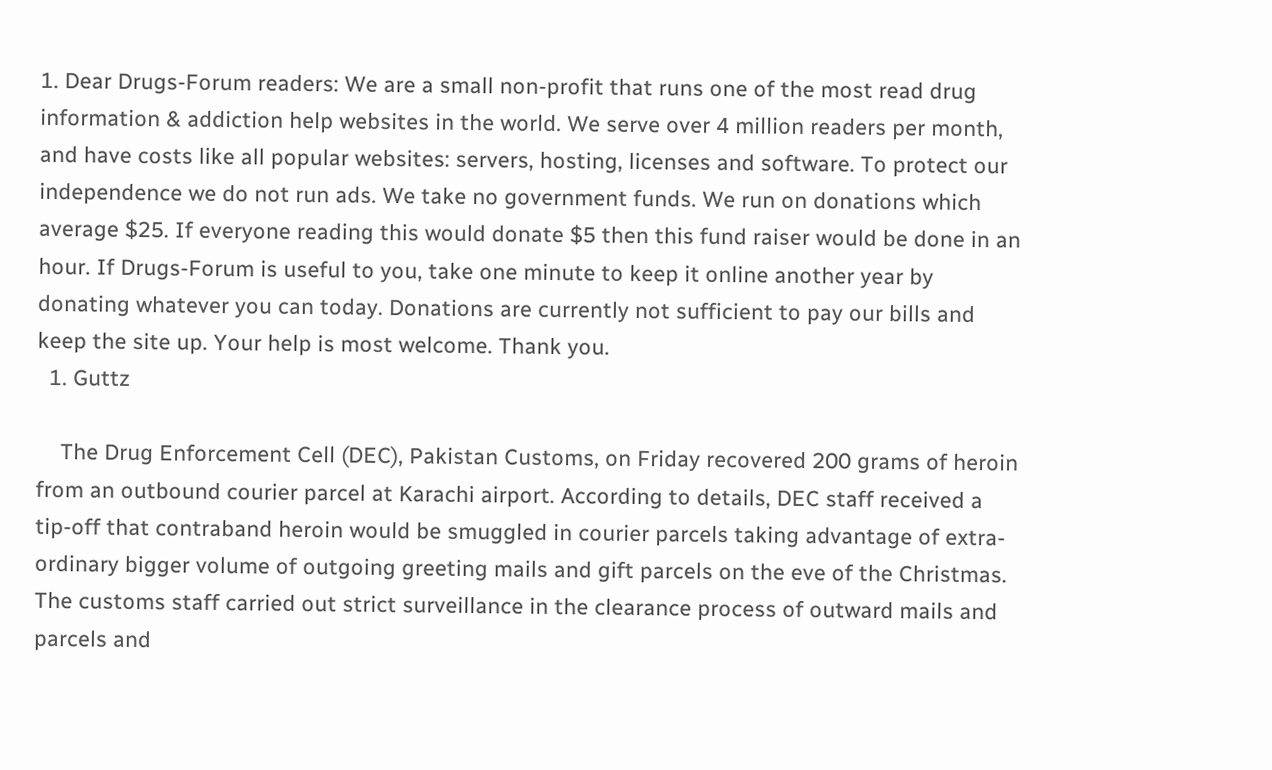1. Dear Drugs-Forum readers: We are a small non-profit that runs one of the most read drug information & addiction help websites in the world. We serve over 4 million readers per month, and have costs like all popular websites: servers, hosting, licenses and software. To protect our independence we do not run ads. We take no government funds. We run on donations which average $25. If everyone reading this would donate $5 then this fund raiser would be done in an hour. If Drugs-Forum is useful to you, take one minute to keep it online another year by donating whatever you can today. Donations are currently not sufficient to pay our bills and keep the site up. Your help is most welcome. Thank you.
  1. Guttz

    The Drug Enforcement Cell (DEC), Pakistan Customs, on Friday recovered 200 grams of heroin from an outbound courier parcel at Karachi airport. According to details, DEC staff received a tip-off that contraband heroin would be smuggled in courier parcels taking advantage of extra-ordinary bigger volume of outgoing greeting mails and gift parcels on the eve of the Christmas. The customs staff carried out strict surveillance in the clearance process of outward mails and parcels and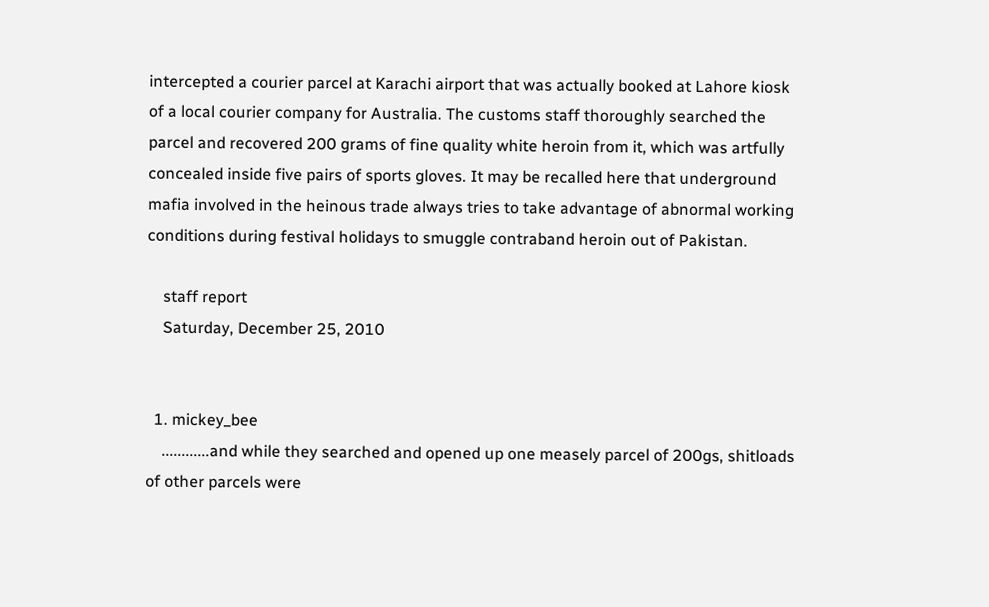intercepted a courier parcel at Karachi airport that was actually booked at Lahore kiosk of a local courier company for Australia. The customs staff thoroughly searched the parcel and recovered 200 grams of fine quality white heroin from it, which was artfully concealed inside five pairs of sports gloves. It may be recalled here that underground mafia involved in the heinous trade always tries to take advantage of abnormal working conditions during festival holidays to smuggle contraband heroin out of Pakistan.

    staff report
    Saturday, December 25, 2010


  1. mickey_bee
    ............and while they searched and opened up one measely parcel of 200gs, shitloads of other parcels were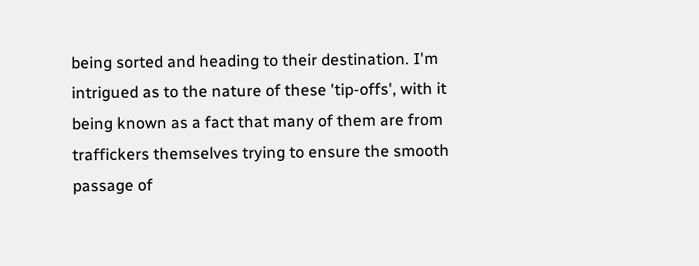being sorted and heading to their destination. I'm intrigued as to the nature of these 'tip-offs', with it being known as a fact that many of them are from traffickers themselves trying to ensure the smooth passage of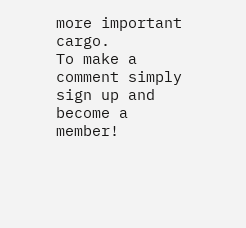more important cargo.
To make a comment simply sign up and become a member!